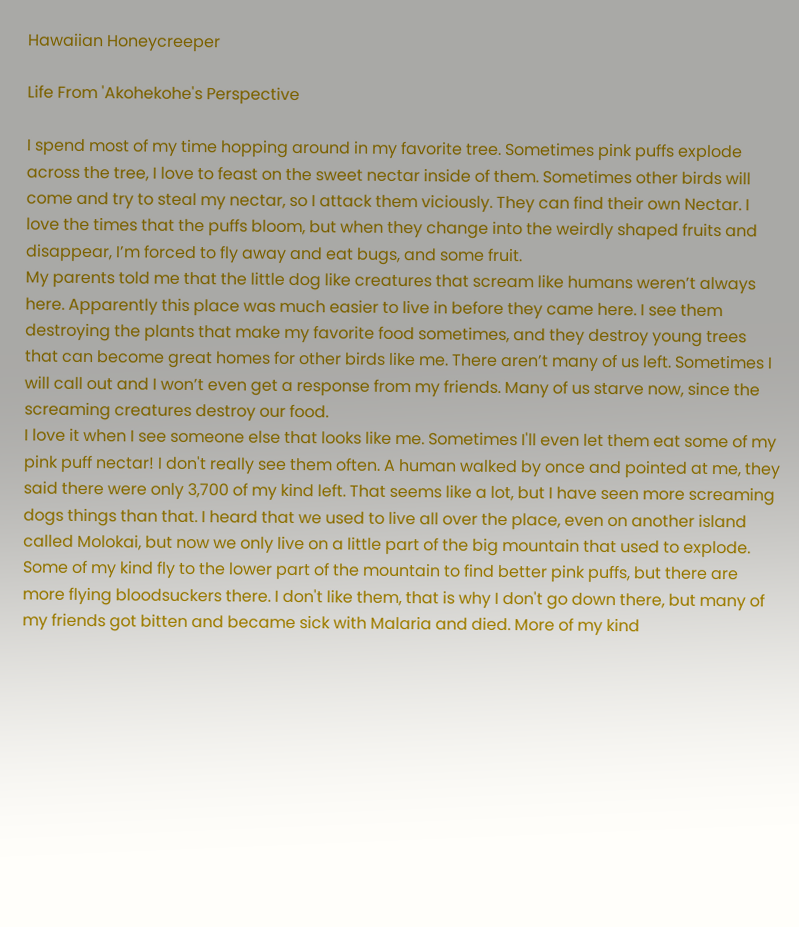Hawaiian Honeycreeper

Life From 'Akohekohe's Perspective

I spend most of my time hopping around in my favorite tree. Sometimes pink puffs explode across the tree, I love to feast on the sweet nectar inside of them. Sometimes other birds will come and try to steal my nectar, so I attack them viciously. They can find their own Nectar. I love the times that the puffs bloom, but when they change into the weirdly shaped fruits and disappear, I’m forced to fly away and eat bugs, and some fruit.
My parents told me that the little dog like creatures that scream like humans weren’t always here. Apparently this place was much easier to live in before they came here. I see them destroying the plants that make my favorite food sometimes, and they destroy young trees that can become great homes for other birds like me. There aren’t many of us left. Sometimes I will call out and I won’t even get a response from my friends. Many of us starve now, since the screaming creatures destroy our food.
I love it when I see someone else that looks like me. Sometimes I'll even let them eat some of my pink puff nectar! I don't really see them often. A human walked by once and pointed at me, they said there were only 3,700 of my kind left. That seems like a lot, but I have seen more screaming dogs things than that. I heard that we used to live all over the place, even on another island called Molokai, but now we only live on a little part of the big mountain that used to explode.
Some of my kind fly to the lower part of the mountain to find better pink puffs, but there are more flying bloodsuckers there. I don't like them, that is why I don't go down there, but many of my friends got bitten and became sick with Malaria and died. More of my kind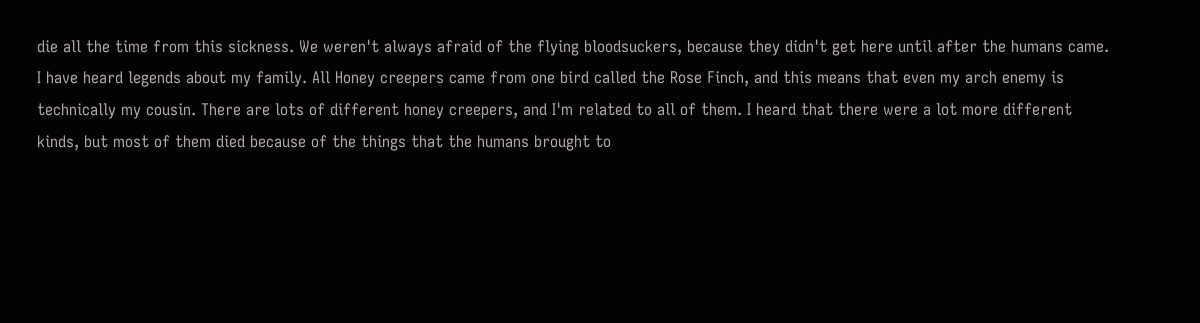die all the time from this sickness. We weren't always afraid of the flying bloodsuckers, because they didn't get here until after the humans came.
I have heard legends about my family. All Honey creepers came from one bird called the Rose Finch, and this means that even my arch enemy is technically my cousin. There are lots of different honey creepers, and I'm related to all of them. I heard that there were a lot more different kinds, but most of them died because of the things that the humans brought to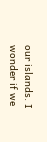our islands. I wonder if we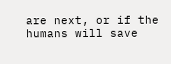are next, or if the humans will save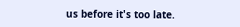us before it's too late.